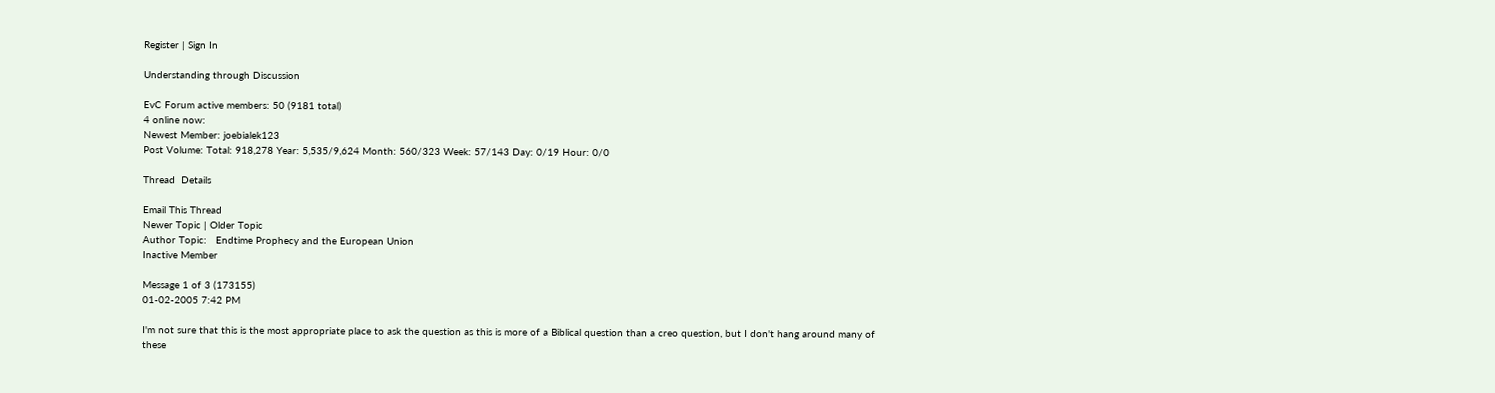Register | Sign In

Understanding through Discussion

EvC Forum active members: 50 (9181 total)
4 online now:
Newest Member: joebialek123
Post Volume: Total: 918,278 Year: 5,535/9,624 Month: 560/323 Week: 57/143 Day: 0/19 Hour: 0/0

Thread  Details

Email This Thread
Newer Topic | Older Topic
Author Topic:   Endtime Prophecy and the European Union
Inactive Member

Message 1 of 3 (173155)
01-02-2005 7:42 PM

I'm not sure that this is the most appropriate place to ask the question as this is more of a Biblical question than a creo question, but I don't hang around many of these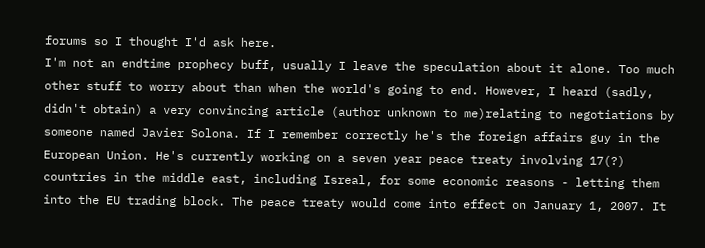forums so I thought I'd ask here.
I'm not an endtime prophecy buff, usually I leave the speculation about it alone. Too much other stuff to worry about than when the world's going to end. However, I heard (sadly, didn't obtain) a very convincing article (author unknown to me)relating to negotiations by someone named Javier Solona. If I remember correctly he's the foreign affairs guy in the European Union. He's currently working on a seven year peace treaty involving 17(?) countries in the middle east, including Isreal, for some economic reasons - letting them into the EU trading block. The peace treaty would come into effect on January 1, 2007. It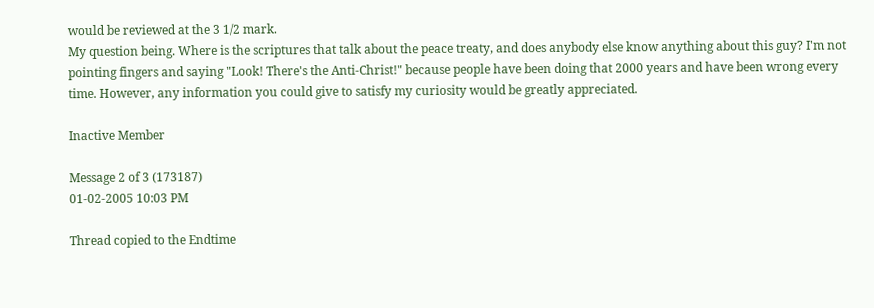would be reviewed at the 3 1/2 mark.
My question being. Where is the scriptures that talk about the peace treaty, and does anybody else know anything about this guy? I'm not pointing fingers and saying "Look! There's the Anti-Christ!" because people have been doing that 2000 years and have been wrong every time. However, any information you could give to satisfy my curiosity would be greatly appreciated.

Inactive Member

Message 2 of 3 (173187)
01-02-2005 10:03 PM

Thread copied to the Endtime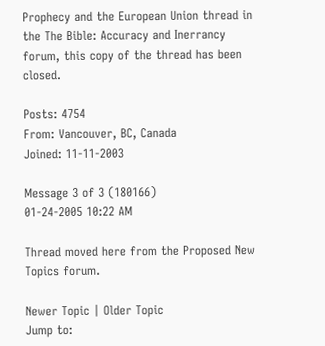Prophecy and the European Union thread in the The Bible: Accuracy and Inerrancy forum, this copy of the thread has been closed.

Posts: 4754
From: Vancouver, BC, Canada
Joined: 11-11-2003

Message 3 of 3 (180166)
01-24-2005 10:22 AM

Thread moved here from the Proposed New Topics forum.

Newer Topic | Older Topic
Jump to: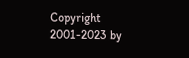Copyright 2001-2023 by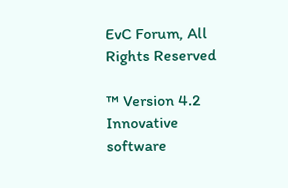EvC Forum, All Rights Reserved

™ Version 4.2
Innovative software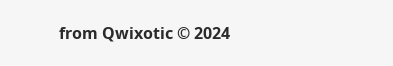from Qwixotic © 2024